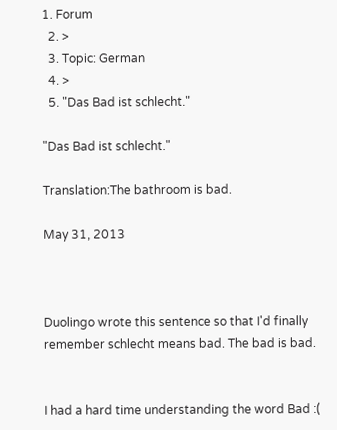1. Forum
  2. >
  3. Topic: German
  4. >
  5. "Das Bad ist schlecht."

"Das Bad ist schlecht."

Translation:The bathroom is bad.

May 31, 2013



Duolingo wrote this sentence so that I'd finally remember schlecht means bad. The bad is bad.


I had a hard time understanding the word Bad :(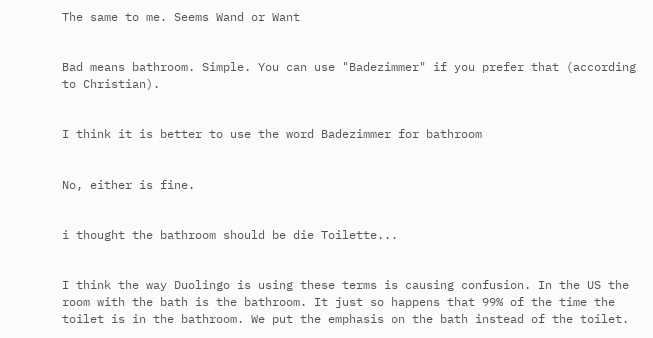The same to me. Seems Wand or Want


Bad means bathroom. Simple. You can use "Badezimmer" if you prefer that (according to Christian).


I think it is better to use the word Badezimmer for bathroom


No, either is fine.


i thought the bathroom should be die Toilette...


I think the way Duolingo is using these terms is causing confusion. In the US the room with the bath is the bathroom. It just so happens that 99% of the time the toilet is in the bathroom. We put the emphasis on the bath instead of the toilet.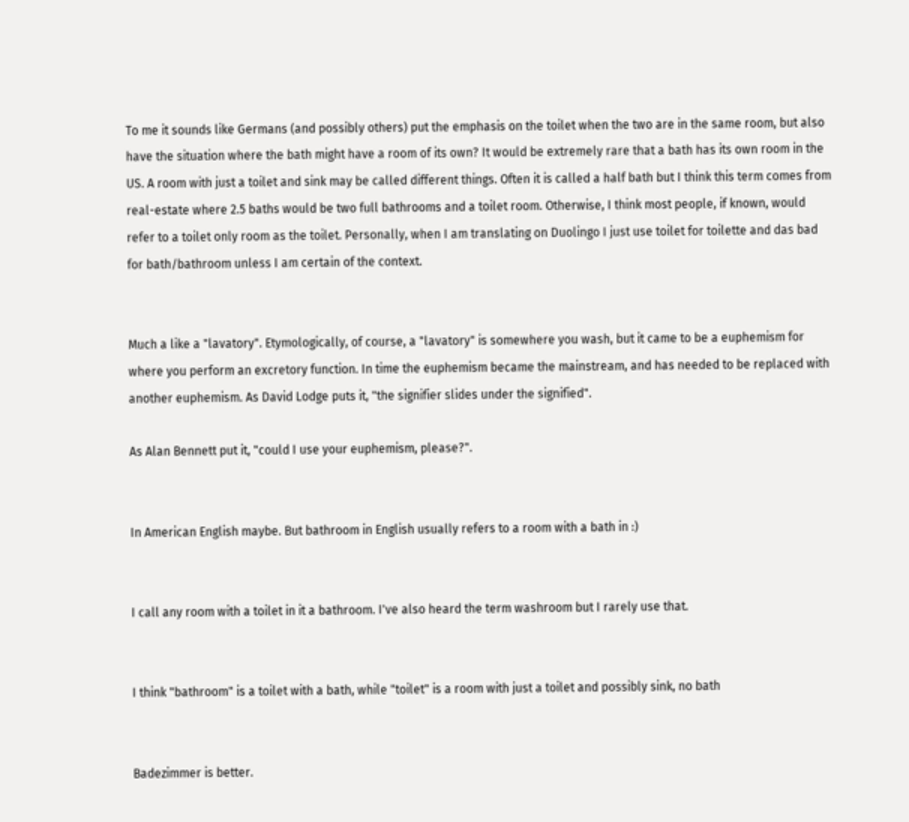To me it sounds like Germans (and possibly others) put the emphasis on the toilet when the two are in the same room, but also have the situation where the bath might have a room of its own? It would be extremely rare that a bath has its own room in the US. A room with just a toilet and sink may be called different things. Often it is called a half bath but I think this term comes from real-estate where 2.5 baths would be two full bathrooms and a toilet room. Otherwise, I think most people, if known, would refer to a toilet only room as the toilet. Personally, when I am translating on Duolingo I just use toilet for toilette and das bad for bath/bathroom unless I am certain of the context.


Much a like a "lavatory". Etymologically, of course, a "lavatory" is somewhere you wash, but it came to be a euphemism for where you perform an excretory function. In time the euphemism became the mainstream, and has needed to be replaced with another euphemism. As David Lodge puts it, "the signifier slides under the signified".

As Alan Bennett put it, "could I use your euphemism, please?".


In American English maybe. But bathroom in English usually refers to a room with a bath in :)


I call any room with a toilet in it a bathroom. I've also heard the term washroom but I rarely use that.


I think "bathroom" is a toilet with a bath, while "toilet" is a room with just a toilet and possibly sink, no bath


Badezimmer is better.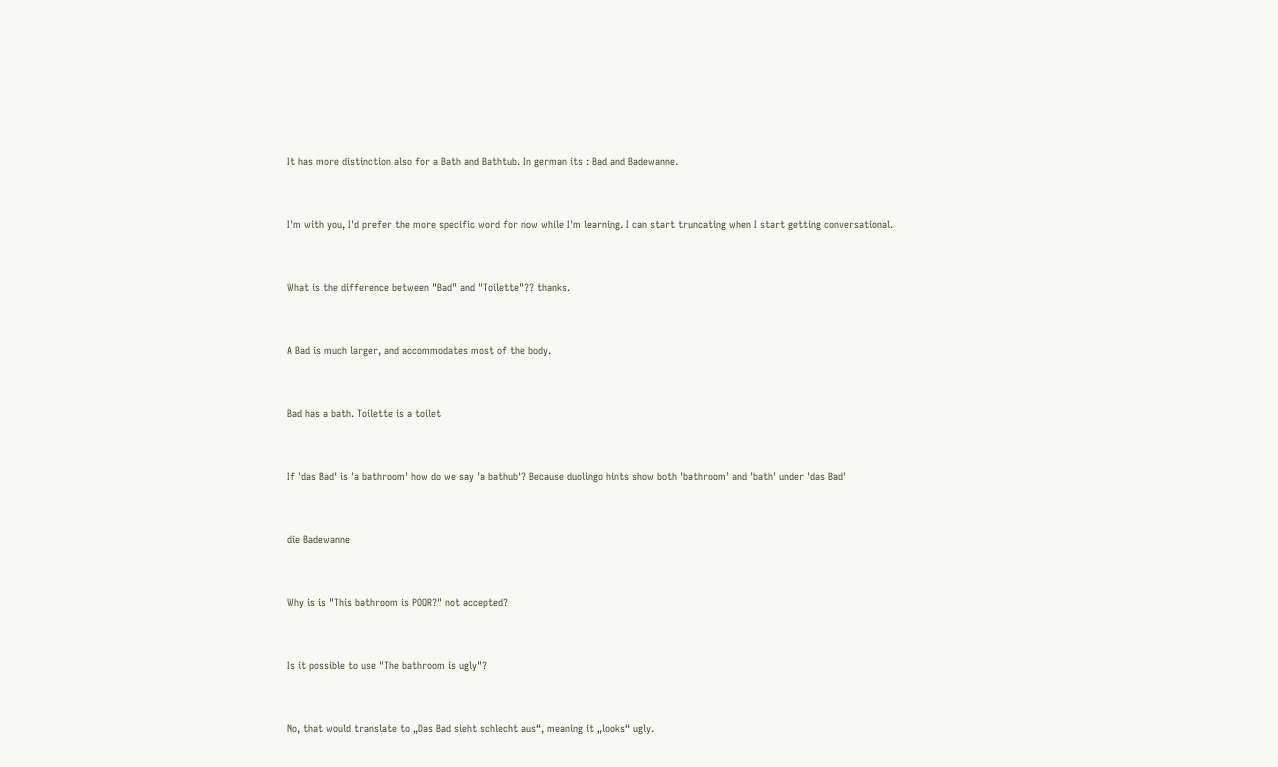It has more distinction also for a Bath and Bathtub. In german its : Bad and Badewanne.


I'm with you, I'd prefer the more specific word for now while I'm learning. I can start truncating when I start getting conversational.


What is the difference between "Bad" and "Toilette"?? thanks.


A Bad is much larger, and accommodates most of the body.


Bad has a bath. Toilette is a toilet


If 'das Bad' is 'a bathroom' how do we say 'a bathub'? Because duolingo hints show both 'bathroom' and 'bath' under 'das Bad'


die Badewanne


Why is is "This bathroom is POOR?" not accepted?


Is it possible to use "The bathroom is ugly"?


No, that would translate to „Das Bad sieht schlecht aus“, meaning it „looks“ ugly.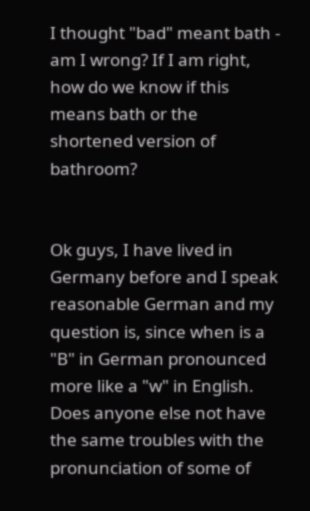I thought "bad" meant bath - am I wrong? If I am right, how do we know if this means bath or the shortened version of bathroom?


Ok guys, I have lived in Germany before and I speak reasonable German and my question is, since when is a "B" in German pronounced more like a "w" in English. Does anyone else not have the same troubles with the pronunciation of some of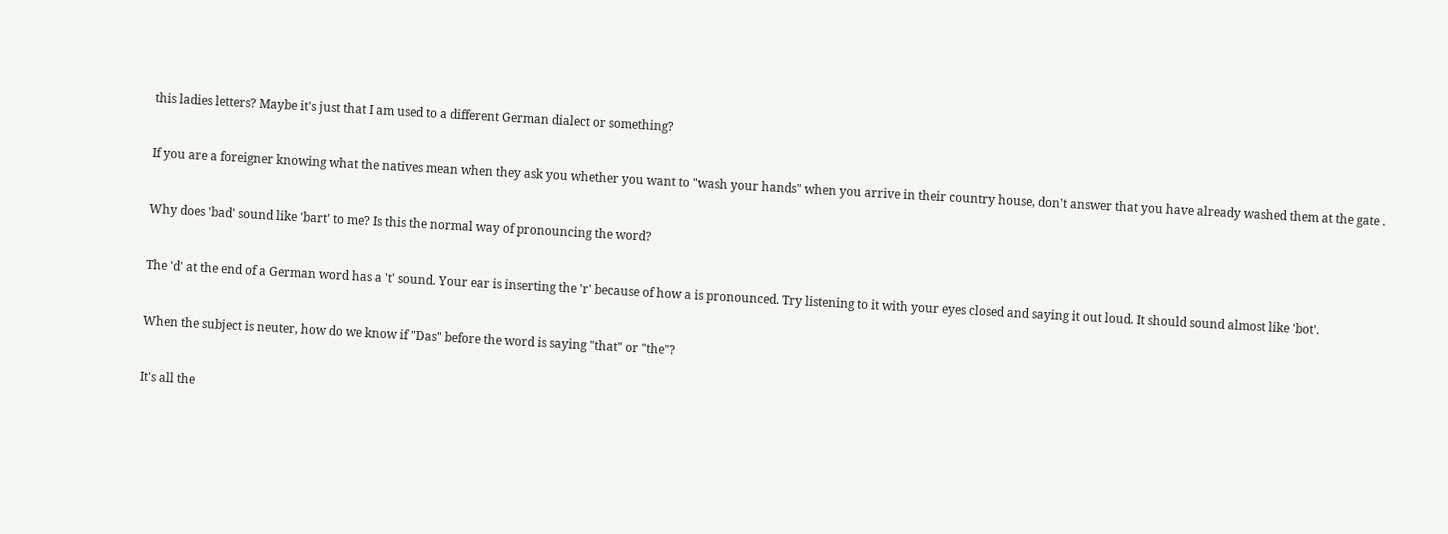this ladies letters? Maybe it's just that I am used to a different German dialect or something?


If you are a foreigner knowing what the natives mean when they ask you whether you want to "wash your hands" when you arrive in their country house, don't answer that you have already washed them at the gate .


Why does 'bad' sound like 'bart' to me? Is this the normal way of pronouncing the word?


The 'd' at the end of a German word has a 't' sound. Your ear is inserting the 'r' because of how a is pronounced. Try listening to it with your eyes closed and saying it out loud. It should sound almost like 'bot'.


When the subject is neuter, how do we know if "Das" before the word is saying "that" or "the"?


It's all the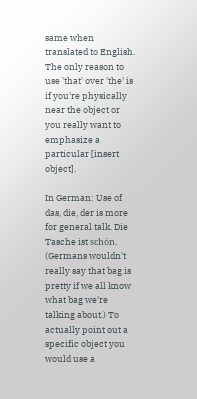same when translated to English. The only reason to use 'that' over 'the' is if you're physically near the object or you really want to emphasize a particular [insert object].

In German: Use of das, die, der is more for general talk. Die Tasche ist schön. (Germans wouldn't really say that bag is pretty if we all know what bag we're talking about.) To actually point out a specific object you would use a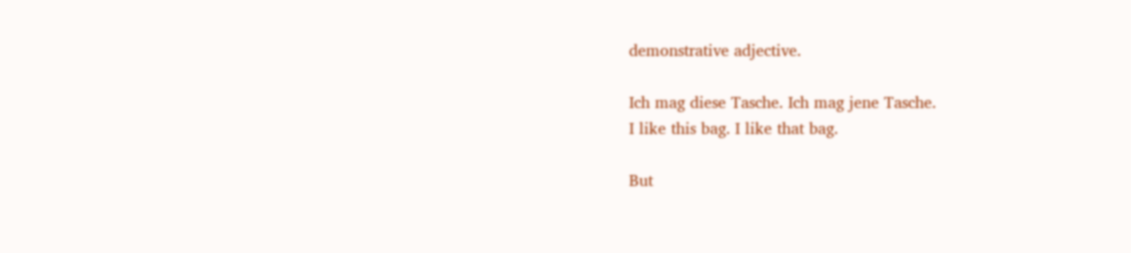demonstrative adjective.

Ich mag diese Tasche. Ich mag jene Tasche.
I like this bag. I like that bag.

But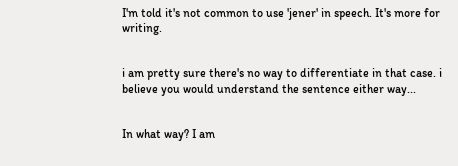I'm told it's not common to use 'jener' in speech. It's more for writing.


i am pretty sure there's no way to differentiate in that case. i believe you would understand the sentence either way...


In what way? I am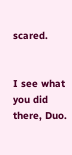scared.


I see what you did there, Duo.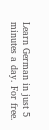Learn German in just 5 minutes a day. For free.